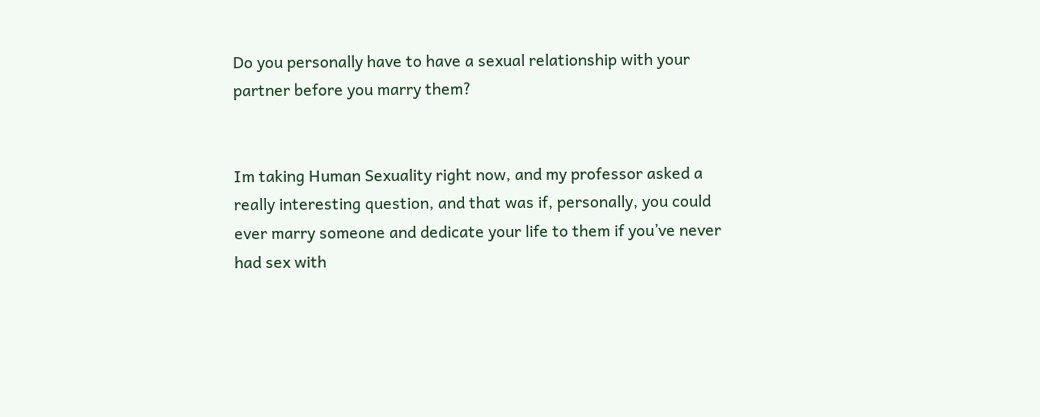Do you personally have to have a sexual relationship with your partner before you marry them?


Im taking Human Sexuality right now, and my professor asked a really interesting question, and that was if, personally, you could ever marry someone and dedicate your life to them if you’ve never had sex with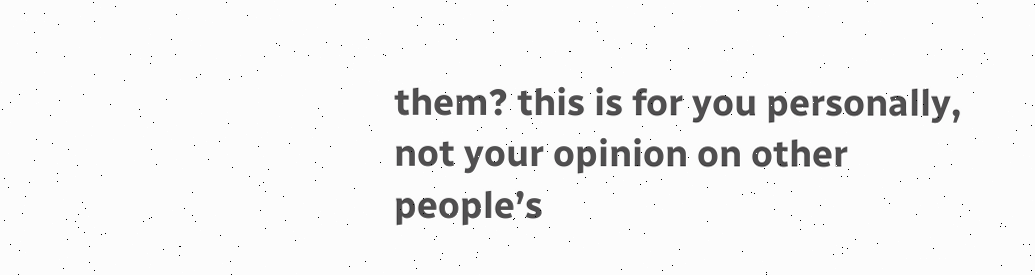them? this is for you personally, not your opinion on other people’s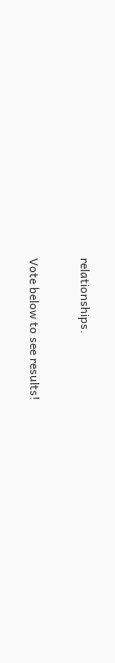relationships.

Vote below to see results!